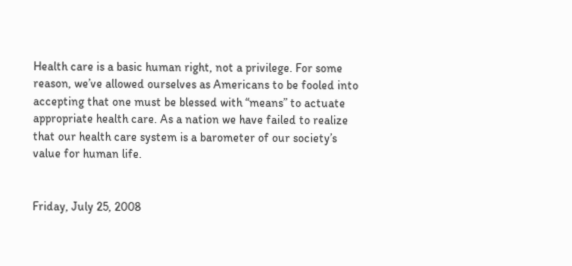Health care is a basic human right, not a privilege. For some reason, we’ve allowed ourselves as Americans to be fooled into accepting that one must be blessed with “means” to actuate appropriate health care. As a nation we have failed to realize that our health care system is a barometer of our society’s value for human life.


Friday, July 25, 2008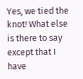Yes, we tied the knot! What else is there to say except that I have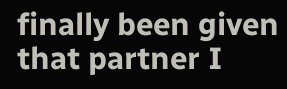finally been given that partner I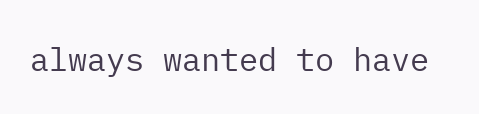always wanted to have